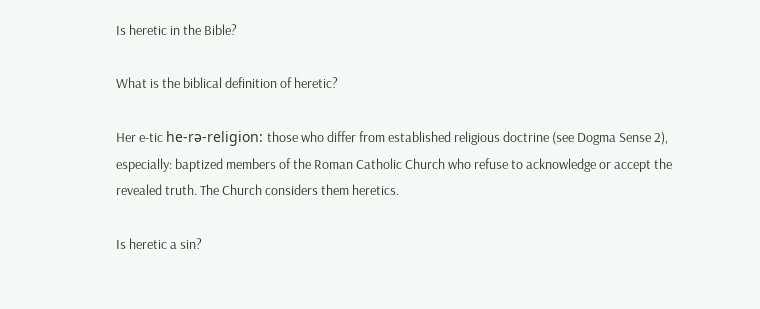Is heretic in the Bible?

What is the biblical definition of heretic?

Her e-tic he-rə-religion: those who differ from established religious doctrine (see Dogma Sense 2), especially: baptized members of the Roman Catholic Church who refuse to acknowledge or accept the revealed truth. The Church considers them heretics.

Is heretic a sin?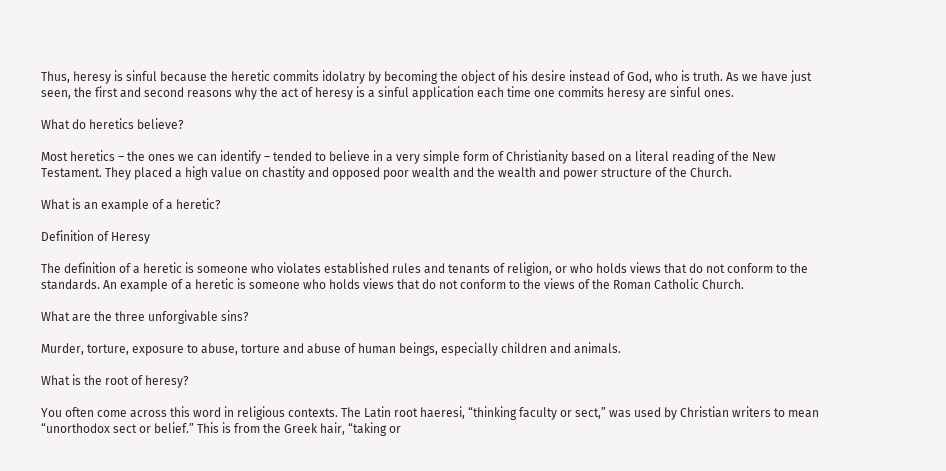Thus, heresy is sinful because the heretic commits idolatry by becoming the object of his desire instead of God, who is truth. As we have just seen, the first and second reasons why the act of heresy is a sinful application each time one commits heresy are sinful ones.

What do heretics believe?

Most heretics – the ones we can identify – tended to believe in a very simple form of Christianity based on a literal reading of the New Testament. They placed a high value on chastity and opposed poor wealth and the wealth and power structure of the Church.

What is an example of a heretic?

Definition of Heresy

The definition of a heretic is someone who violates established rules and tenants of religion, or who holds views that do not conform to the standards. An example of a heretic is someone who holds views that do not conform to the views of the Roman Catholic Church.

What are the three unforgivable sins?

Murder, torture, exposure to abuse, torture and abuse of human beings, especially children and animals.

What is the root of heresy?

You often come across this word in religious contexts. The Latin root haeresi, “thinking faculty or sect,” was used by Christian writers to mean “unorthodox sect or belief.” This is from the Greek hair, “taking or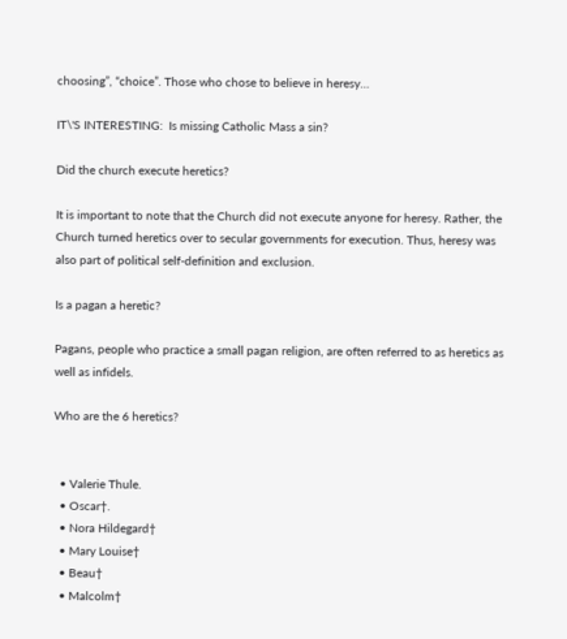choosing”, “choice”. Those who chose to believe in heresy…

IT\'S INTERESTING:  Is missing Catholic Mass a sin?

Did the church execute heretics?

It is important to note that the Church did not execute anyone for heresy. Rather, the Church turned heretics over to secular governments for execution. Thus, heresy was also part of political self-definition and exclusion.

Is a pagan a heretic?

Pagans, people who practice a small pagan religion, are often referred to as heretics as well as infidels.

Who are the 6 heretics?


  • Valerie Thule.
  • Oscar†.
  • Nora Hildegard†
  • Mary Louise†
  • Beau†
  • Malcolm†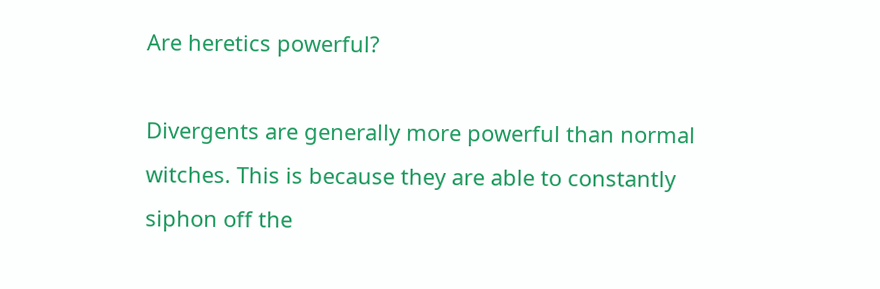Are heretics powerful?

Divergents are generally more powerful than normal witches. This is because they are able to constantly siphon off the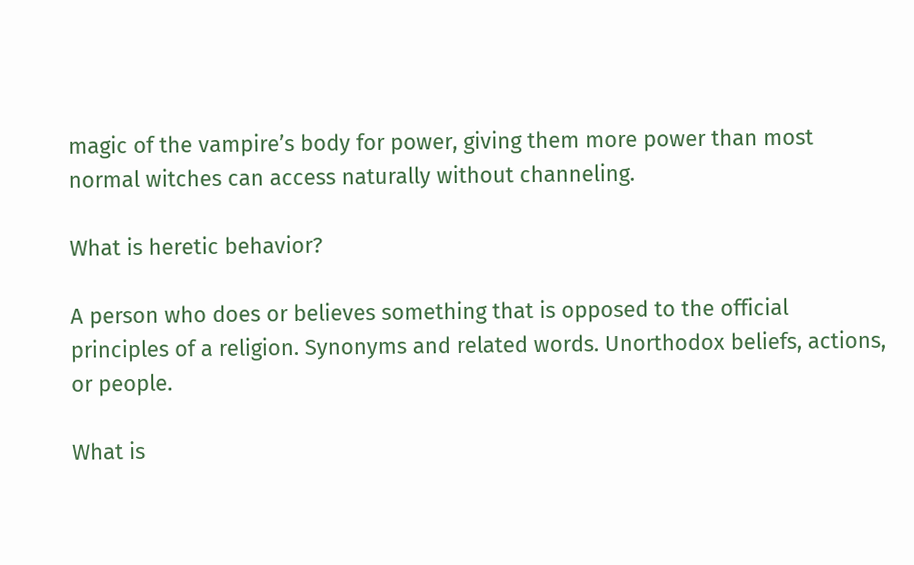magic of the vampire’s body for power, giving them more power than most normal witches can access naturally without channeling.

What is heretic behavior?

A person who does or believes something that is opposed to the official principles of a religion. Synonyms and related words. Unorthodox beliefs, actions, or people.

What is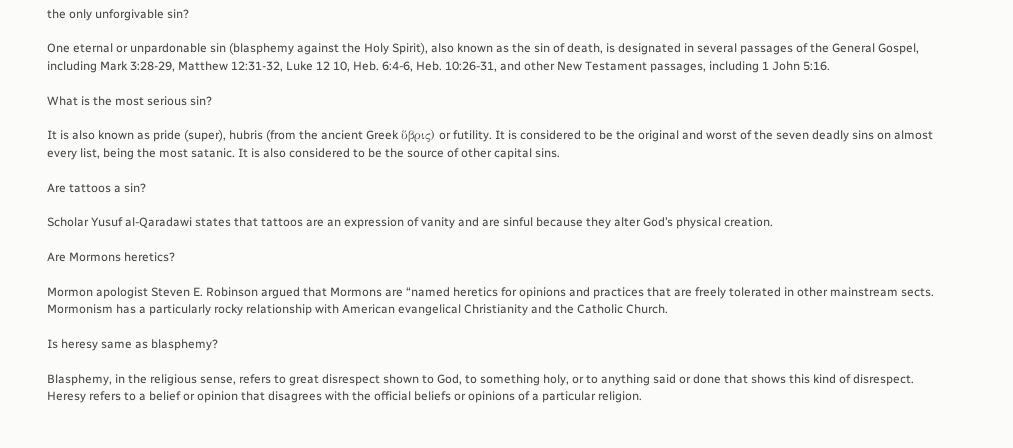the only unforgivable sin?

One eternal or unpardonable sin (blasphemy against the Holy Spirit), also known as the sin of death, is designated in several passages of the General Gospel, including Mark 3:28-29, Matthew 12:31-32, Luke 12 10, Heb. 6:4-6, Heb. 10:26-31, and other New Testament passages, including 1 John 5:16.

What is the most serious sin?

It is also known as pride (super), hubris (from the ancient Greek ὕβρις) or futility. It is considered to be the original and worst of the seven deadly sins on almost every list, being the most satanic. It is also considered to be the source of other capital sins.

Are tattoos a sin?

Scholar Yusuf al-Qaradawi states that tattoos are an expression of vanity and are sinful because they alter God’s physical creation.

Are Mormons heretics?

Mormon apologist Steven E. Robinson argued that Mormons are “named heretics for opinions and practices that are freely tolerated in other mainstream sects. Mormonism has a particularly rocky relationship with American evangelical Christianity and the Catholic Church.

Is heresy same as blasphemy?

Blasphemy, in the religious sense, refers to great disrespect shown to God, to something holy, or to anything said or done that shows this kind of disrespect. Heresy refers to a belief or opinion that disagrees with the official beliefs or opinions of a particular religion.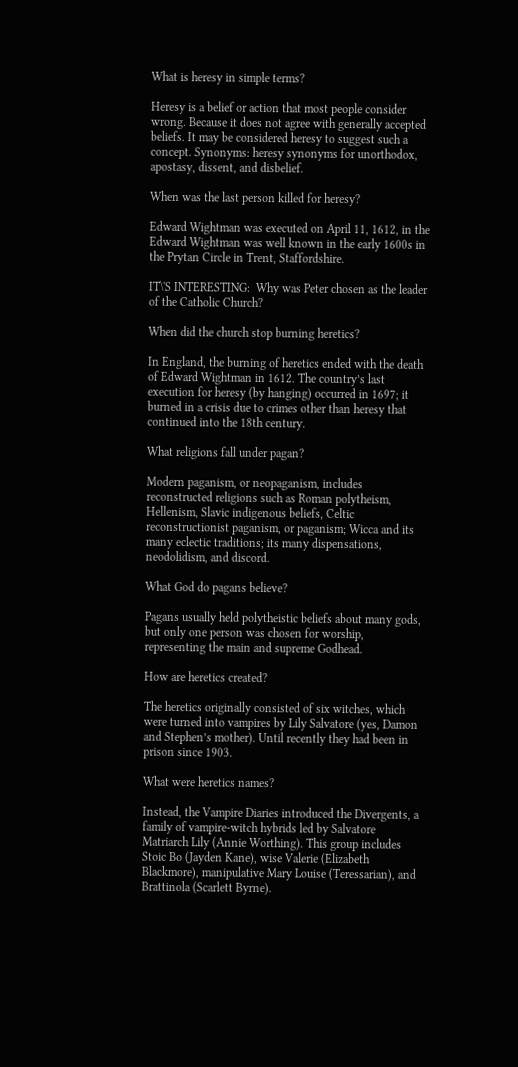What is heresy in simple terms?

Heresy is a belief or action that most people consider wrong. Because it does not agree with generally accepted beliefs. It may be considered heresy to suggest such a concept. Synonyms: heresy synonyms for unorthodox, apostasy, dissent, and disbelief.

When was the last person killed for heresy?

Edward Wightman was executed on April 11, 1612, in the Edward Wightman was well known in the early 1600s in the Prytan Circle in Trent, Staffordshire.

IT\'S INTERESTING:  Why was Peter chosen as the leader of the Catholic Church?

When did the church stop burning heretics?

In England, the burning of heretics ended with the death of Edward Wightman in 1612. The country’s last execution for heresy (by hanging) occurred in 1697; it burned in a crisis due to crimes other than heresy that continued into the 18th century.

What religions fall under pagan?

Modern paganism, or neopaganism, includes reconstructed religions such as Roman polytheism, Hellenism, Slavic indigenous beliefs, Celtic reconstructionist paganism, or paganism; Wicca and its many eclectic traditions; its many dispensations, neodolidism, and discord.

What God do pagans believe?

Pagans usually held polytheistic beliefs about many gods, but only one person was chosen for worship, representing the main and supreme Godhead.

How are heretics created?

The heretics originally consisted of six witches, which were turned into vampires by Lily Salvatore (yes, Damon and Stephen’s mother). Until recently they had been in prison since 1903.

What were heretics names?

Instead, the Vampire Diaries introduced the Divergents, a family of vampire-witch hybrids led by Salvatore Matriarch Lily (Annie Worthing). This group includes Stoic Bo (Jayden Kane), wise Valerie (Elizabeth Blackmore), manipulative Mary Louise (Teressarian), and Brattinola (Scarlett Byrne).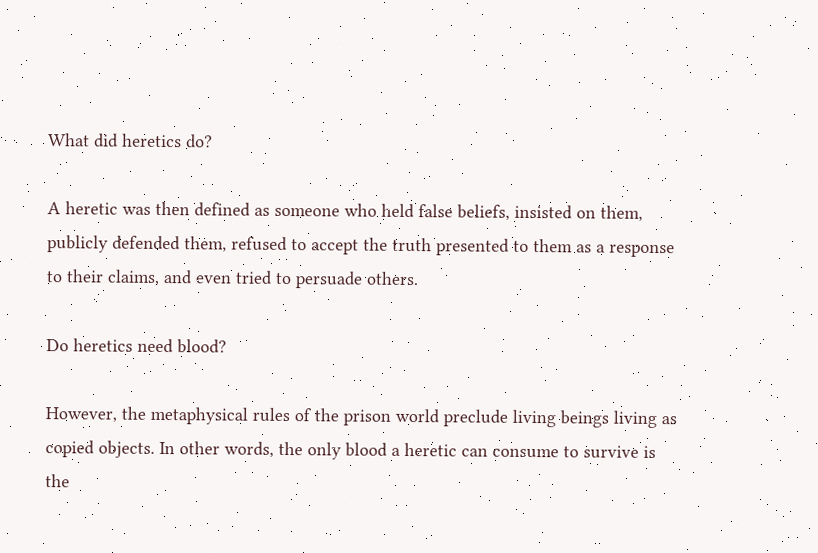What did heretics do?

A heretic was then defined as someone who held false beliefs, insisted on them, publicly defended them, refused to accept the truth presented to them as a response to their claims, and even tried to persuade others.

Do heretics need blood?

However, the metaphysical rules of the prison world preclude living beings living as copied objects. In other words, the only blood a heretic can consume to survive is the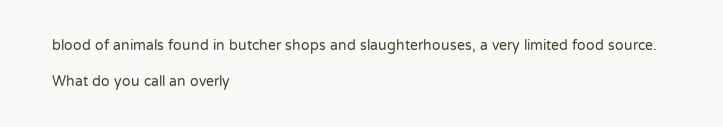blood of animals found in butcher shops and slaughterhouses, a very limited food source.

What do you call an overly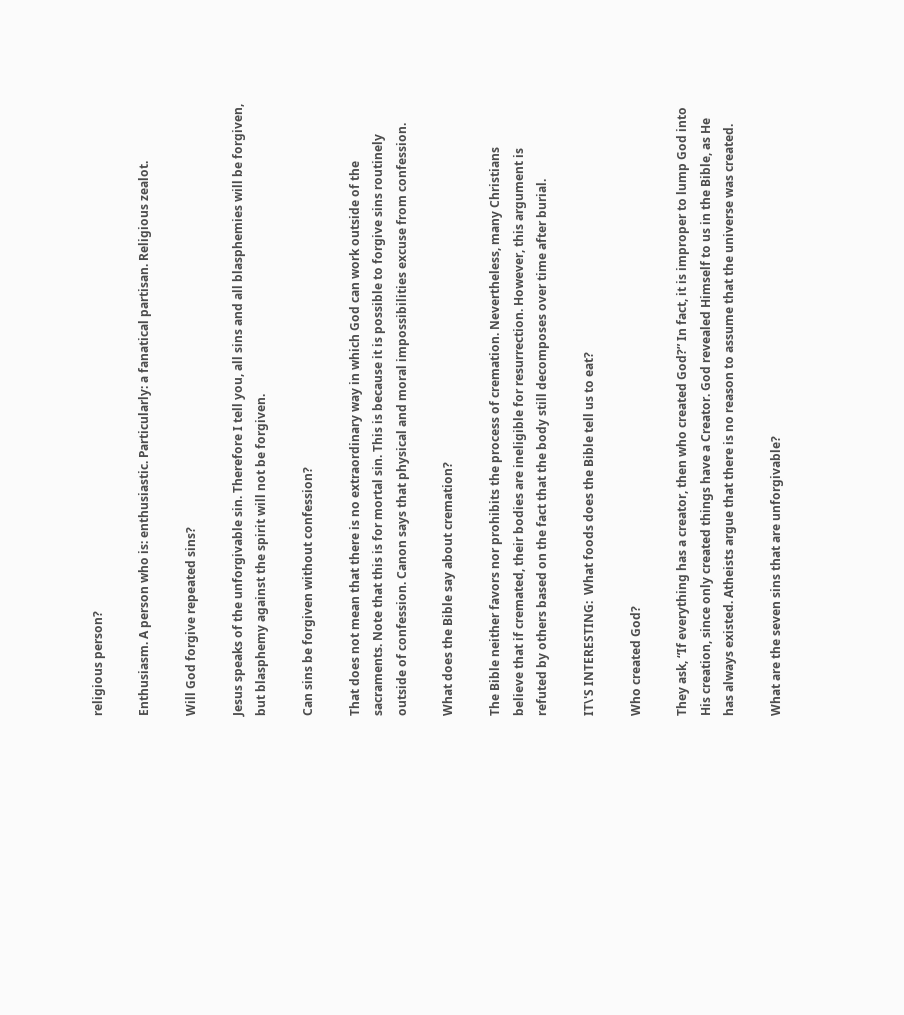religious person?

Enthusiasm. A person who is: enthusiastic. Particularly: a fanatical partisan. Religious zealot.

Will God forgive repeated sins?

Jesus speaks of the unforgivable sin. Therefore I tell you, all sins and all blasphemies will be forgiven, but blasphemy against the spirit will not be forgiven.

Can sins be forgiven without confession?

That does not mean that there is no extraordinary way in which God can work outside of the sacraments. Note that this is for mortal sin. This is because it is possible to forgive sins routinely outside of confession. Canon says that physical and moral impossibilities excuse from confession.

What does the Bible say about cremation?

The Bible neither favors nor prohibits the process of cremation. Nevertheless, many Christians believe that if cremated, their bodies are ineligible for resurrection. However, this argument is refuted by others based on the fact that the body still decomposes over time after burial.

IT\'S INTERESTING:  What foods does the Bible tell us to eat?

Who created God?

They ask, “If everything has a creator, then who created God?” In fact, it is improper to lump God into His creation, since only created things have a Creator. God revealed Himself to us in the Bible, as He has always existed. Atheists argue that there is no reason to assume that the universe was created.

What are the seven sins that are unforgivable?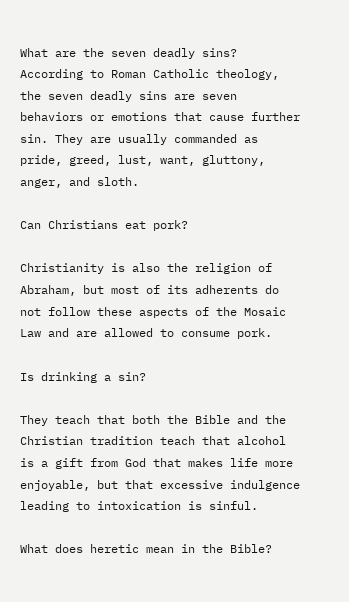What are the seven deadly sins? According to Roman Catholic theology, the seven deadly sins are seven behaviors or emotions that cause further sin. They are usually commanded as pride, greed, lust, want, gluttony, anger, and sloth.

Can Christians eat pork?

Christianity is also the religion of Abraham, but most of its adherents do not follow these aspects of the Mosaic Law and are allowed to consume pork.

Is drinking a sin?

They teach that both the Bible and the Christian tradition teach that alcohol is a gift from God that makes life more enjoyable, but that excessive indulgence leading to intoxication is sinful.

What does heretic mean in the Bible?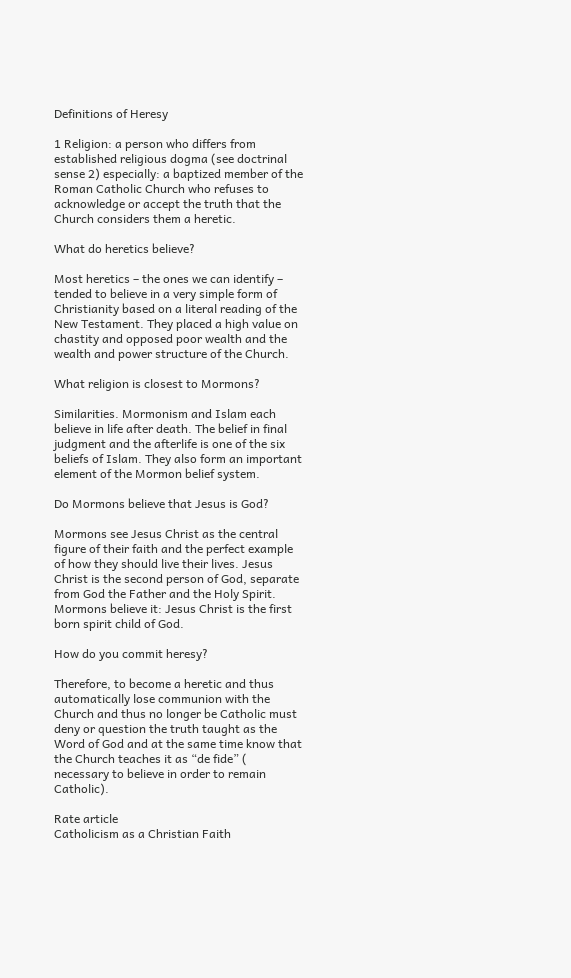Definitions of Heresy

1 Religion: a person who differs from established religious dogma (see doctrinal sense 2) especially: a baptized member of the Roman Catholic Church who refuses to acknowledge or accept the truth that the Church considers them a heretic.

What do heretics believe?

Most heretics – the ones we can identify – tended to believe in a very simple form of Christianity based on a literal reading of the New Testament. They placed a high value on chastity and opposed poor wealth and the wealth and power structure of the Church.

What religion is closest to Mormons?

Similarities. Mormonism and Islam each believe in life after death. The belief in final judgment and the afterlife is one of the six beliefs of Islam. They also form an important element of the Mormon belief system.

Do Mormons believe that Jesus is God?

Mormons see Jesus Christ as the central figure of their faith and the perfect example of how they should live their lives. Jesus Christ is the second person of God, separate from God the Father and the Holy Spirit. Mormons believe it: Jesus Christ is the first born spirit child of God.

How do you commit heresy?

Therefore, to become a heretic and thus automatically lose communion with the Church and thus no longer be Catholic must deny or question the truth taught as the Word of God and at the same time know that the Church teaches it as “de fide” ( necessary to believe in order to remain Catholic).

Rate article
Catholicism as a Christian Faith